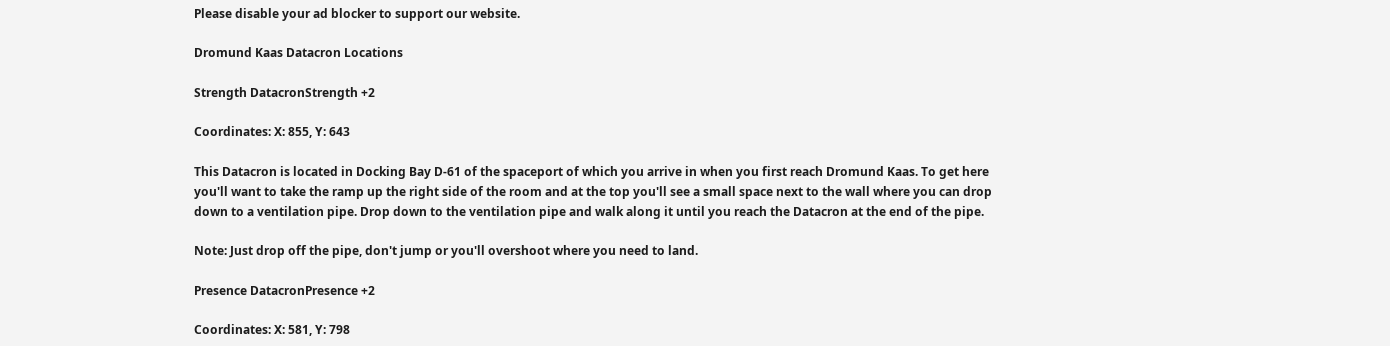Please disable your ad blocker to support our website.

Dromund Kaas Datacron Locations

Strength DatacronStrength +2

Coordinates: X: 855, Y: 643

This Datacron is located in Docking Bay D-61 of the spaceport of which you arrive in when you first reach Dromund Kaas. To get here you'll want to take the ramp up the right side of the room and at the top you'll see a small space next to the wall where you can drop down to a ventilation pipe. Drop down to the ventilation pipe and walk along it until you reach the Datacron at the end of the pipe.

Note: Just drop off the pipe, don't jump or you'll overshoot where you need to land.

Presence DatacronPresence +2

Coordinates: X: 581, Y: 798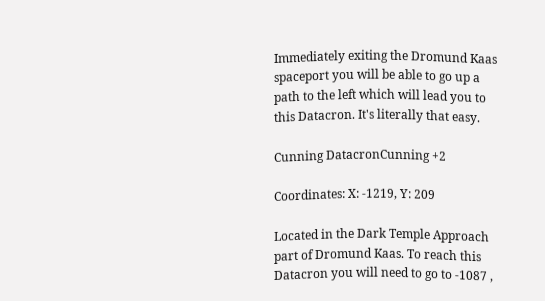Immediately exiting the Dromund Kaas spaceport you will be able to go up a path to the left which will lead you to this Datacron. It's literally that easy.

Cunning DatacronCunning +2

Coordinates: X: -1219, Y: 209

Located in the Dark Temple Approach part of Dromund Kaas. To reach this Datacron you will need to go to -1087 ,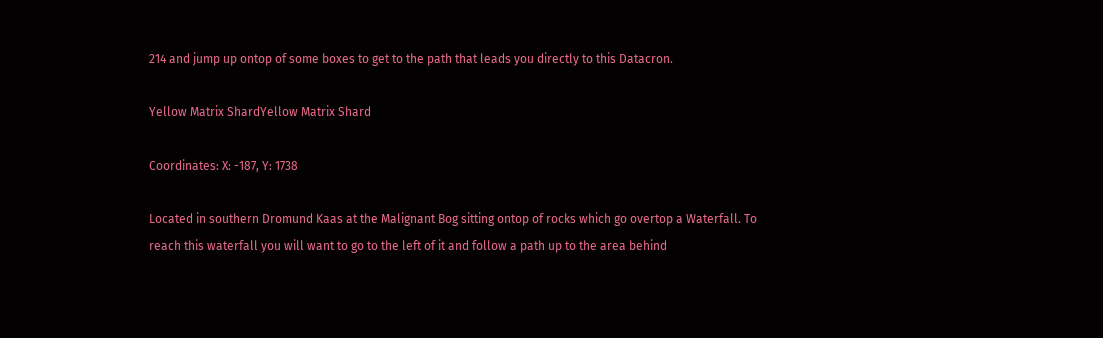214 and jump up ontop of some boxes to get to the path that leads you directly to this Datacron.

Yellow Matrix ShardYellow Matrix Shard

Coordinates: X: -187, Y: 1738

Located in southern Dromund Kaas at the Malignant Bog sitting ontop of rocks which go overtop a Waterfall. To reach this waterfall you will want to go to the left of it and follow a path up to the area behind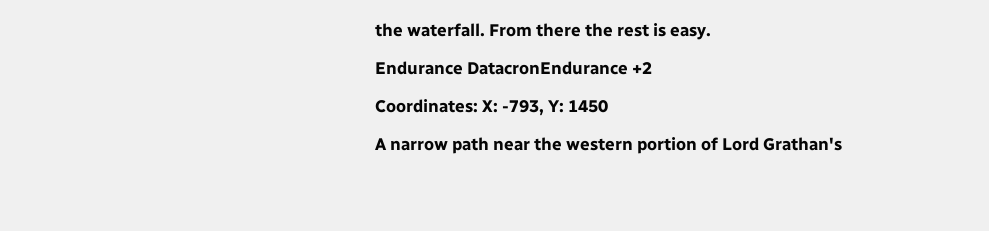the waterfall. From there the rest is easy.

Endurance DatacronEndurance +2

Coordinates: X: -793, Y: 1450

A narrow path near the western portion of Lord Grathan's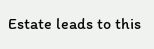Estate leads to this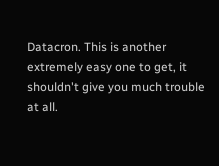Datacron. This is another extremely easy one to get, it shouldn't give you much trouble at all.